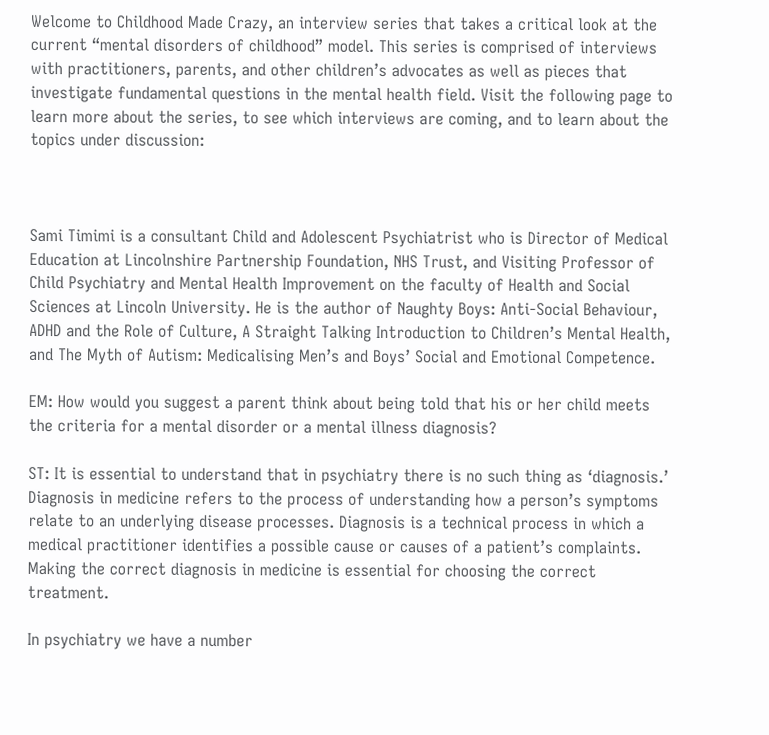Welcome to Childhood Made Crazy, an interview series that takes a critical look at the current “mental disorders of childhood” model. This series is comprised of interviews with practitioners, parents, and other children’s advocates as well as pieces that investigate fundamental questions in the mental health field. Visit the following page to learn more about the series, to see which interviews are coming, and to learn about the topics under discussion:



Sami Timimi is a consultant Child and Adolescent Psychiatrist who is Director of Medical Education at Lincolnshire Partnership Foundation, NHS Trust, and Visiting Professor of Child Psychiatry and Mental Health Improvement on the faculty of Health and Social Sciences at Lincoln University. He is the author of Naughty Boys: Anti-Social Behaviour, ADHD and the Role of Culture, A Straight Talking Introduction to Children’s Mental Health, and The Myth of Autism: Medicalising Men’s and Boys’ Social and Emotional Competence.

EM: How would you suggest a parent think about being told that his or her child meets the criteria for a mental disorder or a mental illness diagnosis?

ST: It is essential to understand that in psychiatry there is no such thing as ‘diagnosis.’ Diagnosis in medicine refers to the process of understanding how a person’s symptoms relate to an underlying disease processes. Diagnosis is a technical process in which a medical practitioner identifies a possible cause or causes of a patient’s complaints. Making the correct diagnosis in medicine is essential for choosing the correct treatment.

In psychiatry we have a number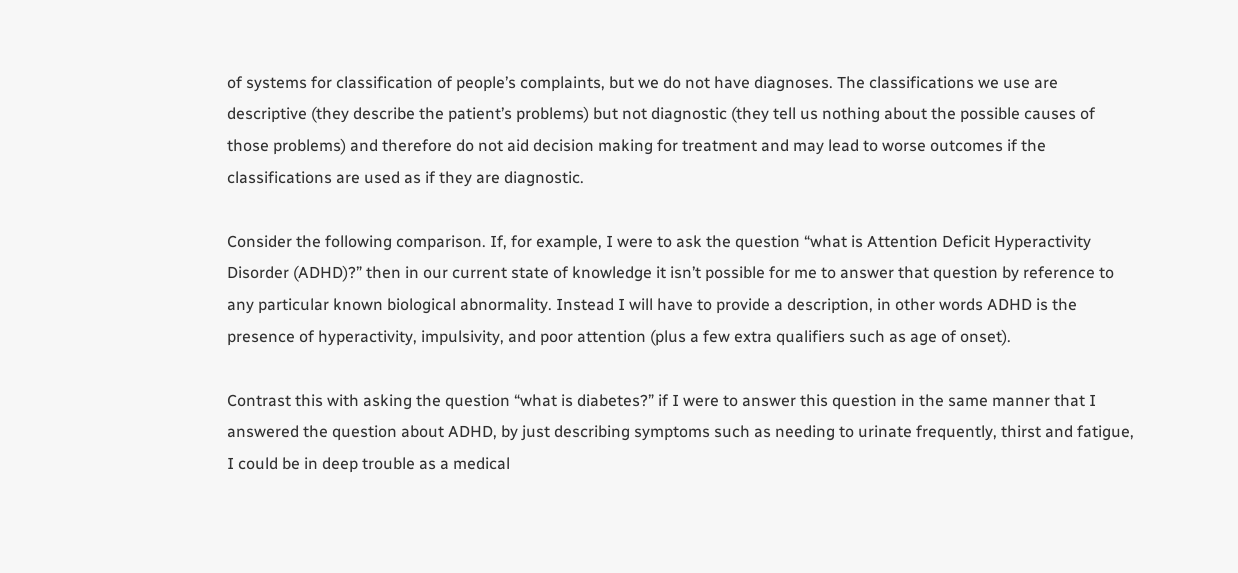of systems for classification of people’s complaints, but we do not have diagnoses. The classifications we use are descriptive (they describe the patient’s problems) but not diagnostic (they tell us nothing about the possible causes of those problems) and therefore do not aid decision making for treatment and may lead to worse outcomes if the classifications are used as if they are diagnostic.

Consider the following comparison. If, for example, I were to ask the question “what is Attention Deficit Hyperactivity Disorder (ADHD)?” then in our current state of knowledge it isn’t possible for me to answer that question by reference to any particular known biological abnormality. Instead I will have to provide a description, in other words ADHD is the presence of hyperactivity, impulsivity, and poor attention (plus a few extra qualifiers such as age of onset).

Contrast this with asking the question “what is diabetes?” if I were to answer this question in the same manner that I answered the question about ADHD, by just describing symptoms such as needing to urinate frequently, thirst and fatigue, I could be in deep trouble as a medical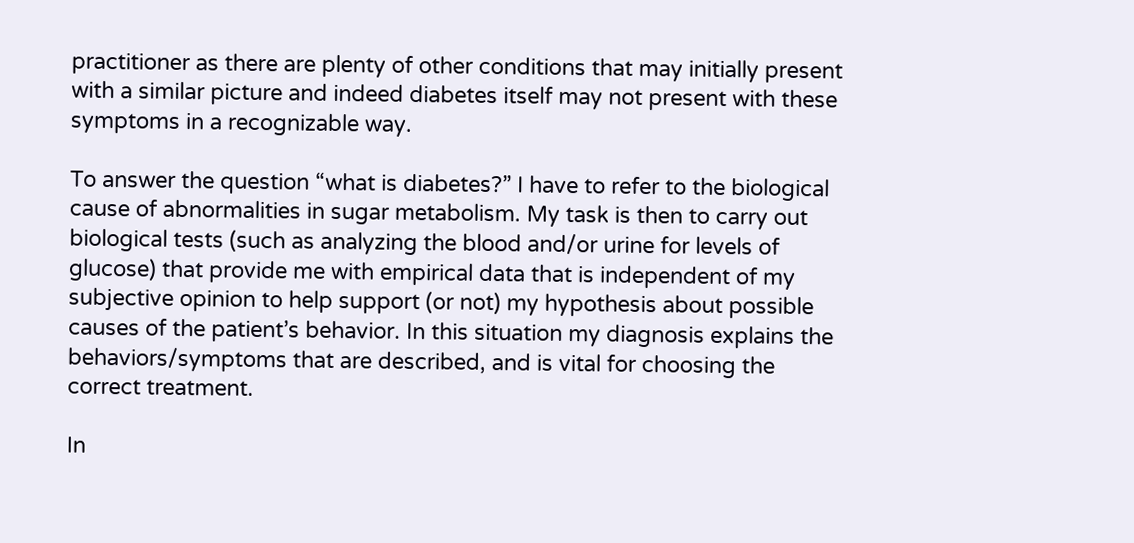practitioner as there are plenty of other conditions that may initially present with a similar picture and indeed diabetes itself may not present with these symptoms in a recognizable way.

To answer the question “what is diabetes?” I have to refer to the biological cause of abnormalities in sugar metabolism. My task is then to carry out biological tests (such as analyzing the blood and/or urine for levels of glucose) that provide me with empirical data that is independent of my subjective opinion to help support (or not) my hypothesis about possible causes of the patient’s behavior. In this situation my diagnosis explains the behaviors/symptoms that are described, and is vital for choosing the correct treatment.

In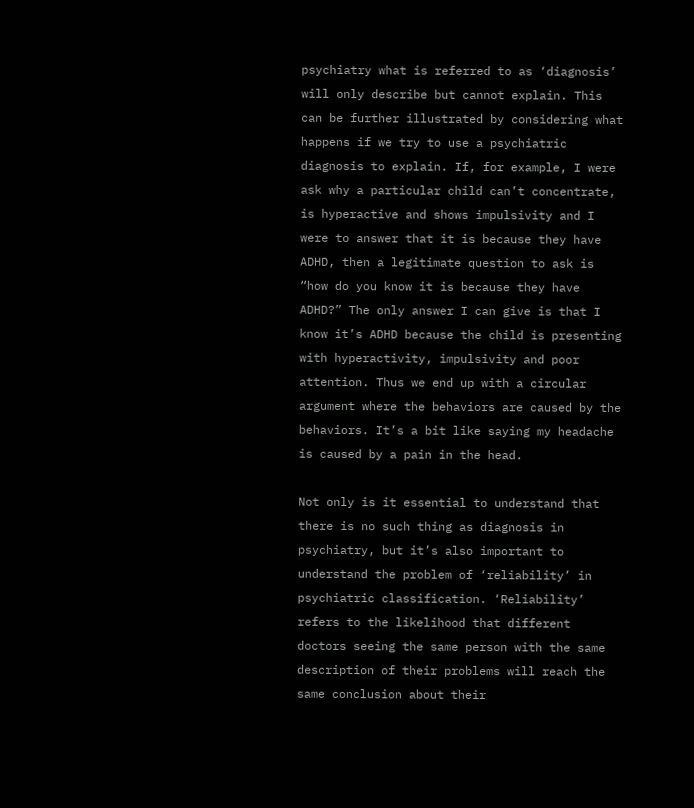psychiatry what is referred to as ‘diagnosis’ will only describe but cannot explain. This can be further illustrated by considering what happens if we try to use a psychiatric diagnosis to explain. If, for example, I were ask why a particular child can’t concentrate, is hyperactive and shows impulsivity and I were to answer that it is because they have ADHD, then a legitimate question to ask is “how do you know it is because they have ADHD?” The only answer I can give is that I know it’s ADHD because the child is presenting with hyperactivity, impulsivity and poor attention. Thus we end up with a circular argument where the behaviors are caused by the behaviors. It’s a bit like saying my headache is caused by a pain in the head.

Not only is it essential to understand that there is no such thing as diagnosis in psychiatry, but it’s also important to understand the problem of ‘reliability’ in psychiatric classification. ‘Reliability’ refers to the likelihood that different doctors seeing the same person with the same description of their problems will reach the same conclusion about their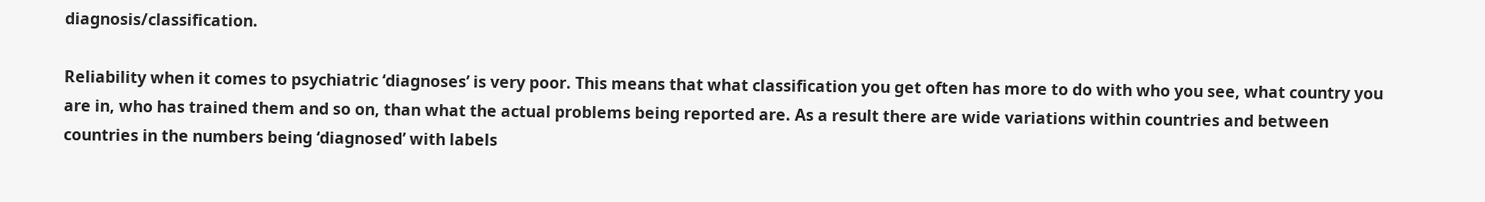diagnosis/classification.

Reliability when it comes to psychiatric ‘diagnoses’ is very poor. This means that what classification you get often has more to do with who you see, what country you are in, who has trained them and so on, than what the actual problems being reported are. As a result there are wide variations within countries and between countries in the numbers being ‘diagnosed’ with labels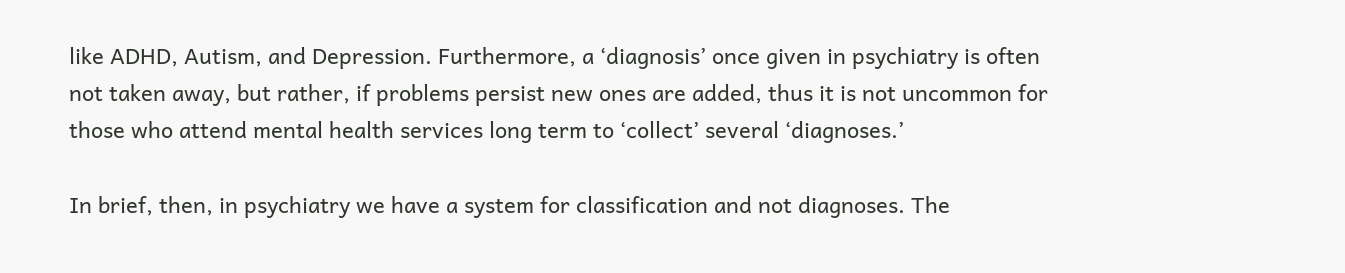like ADHD, Autism, and Depression. Furthermore, a ‘diagnosis’ once given in psychiatry is often not taken away, but rather, if problems persist new ones are added, thus it is not uncommon for those who attend mental health services long term to ‘collect’ several ‘diagnoses.’

In brief, then, in psychiatry we have a system for classification and not diagnoses. The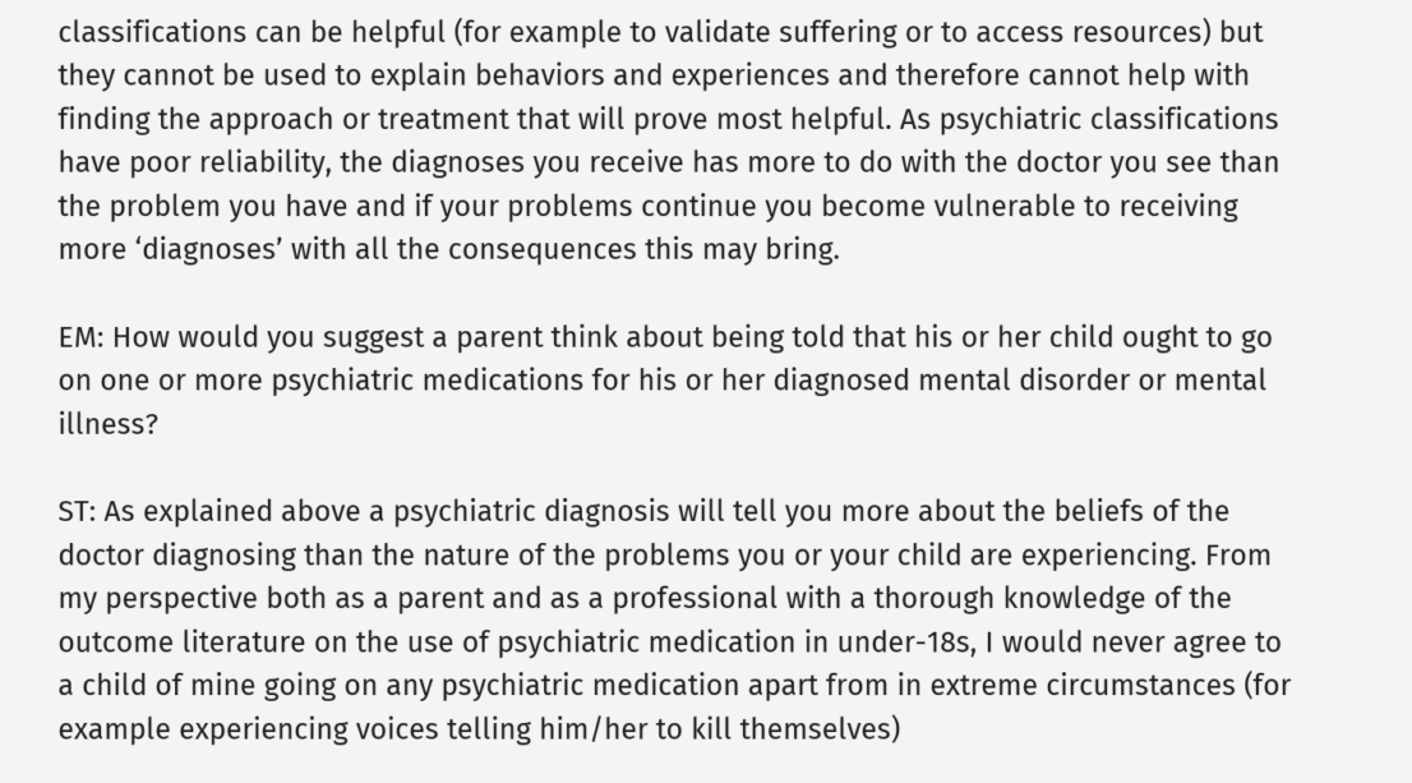classifications can be helpful (for example to validate suffering or to access resources) but they cannot be used to explain behaviors and experiences and therefore cannot help with finding the approach or treatment that will prove most helpful. As psychiatric classifications have poor reliability, the diagnoses you receive has more to do with the doctor you see than the problem you have and if your problems continue you become vulnerable to receiving more ‘diagnoses’ with all the consequences this may bring.

EM: How would you suggest a parent think about being told that his or her child ought to go on one or more psychiatric medications for his or her diagnosed mental disorder or mental illness?

ST: As explained above a psychiatric diagnosis will tell you more about the beliefs of the doctor diagnosing than the nature of the problems you or your child are experiencing. From my perspective both as a parent and as a professional with a thorough knowledge of the outcome literature on the use of psychiatric medication in under-18s, I would never agree to a child of mine going on any psychiatric medication apart from in extreme circumstances (for example experiencing voices telling him/her to kill themselves)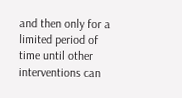and then only for a limited period of time until other interventions can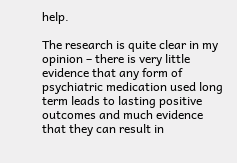help.

The research is quite clear in my opinion – there is very little evidence that any form of psychiatric medication used long term leads to lasting positive outcomes and much evidence that they can result in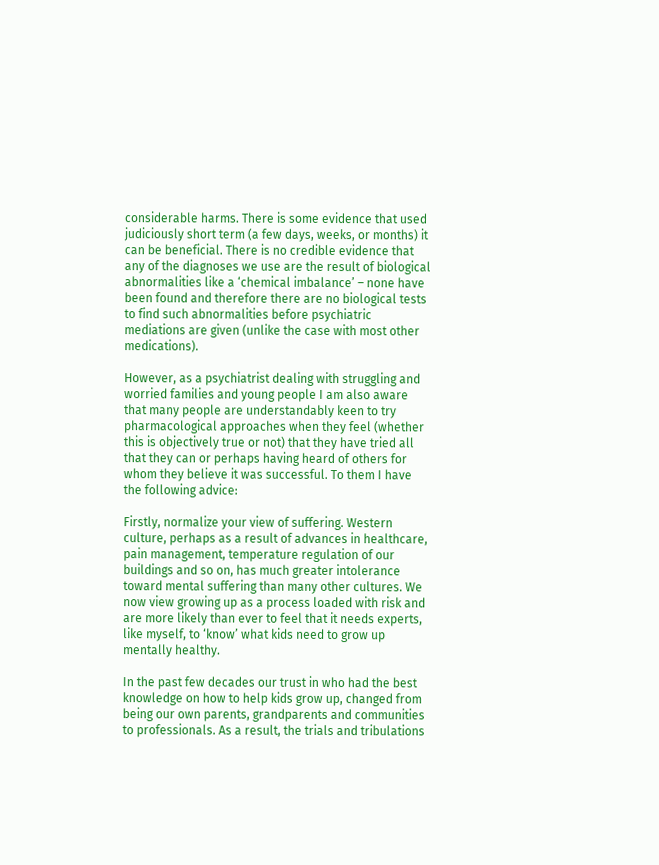considerable harms. There is some evidence that used judiciously short term (a few days, weeks, or months) it can be beneficial. There is no credible evidence that any of the diagnoses we use are the result of biological abnormalities like a ‘chemical imbalance’ – none have been found and therefore there are no biological tests to find such abnormalities before psychiatric mediations are given (unlike the case with most other medications).

However, as a psychiatrist dealing with struggling and worried families and young people I am also aware that many people are understandably keen to try pharmacological approaches when they feel (whether this is objectively true or not) that they have tried all that they can or perhaps having heard of others for whom they believe it was successful. To them I have the following advice:

Firstly, normalize your view of suffering. Western culture, perhaps as a result of advances in healthcare, pain management, temperature regulation of our buildings and so on, has much greater intolerance toward mental suffering than many other cultures. We now view growing up as a process loaded with risk and are more likely than ever to feel that it needs experts, like myself, to ‘know’ what kids need to grow up mentally healthy.

In the past few decades our trust in who had the best knowledge on how to help kids grow up, changed from being our own parents, grandparents and communities to professionals. As a result, the trials and tribulations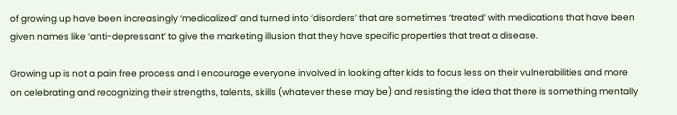of growing up have been increasingly ‘medicalized’ and turned into ‘disorders’ that are sometimes ‘treated’ with medications that have been given names like ‘anti-depressant’ to give the marketing illusion that they have specific properties that treat a disease.

Growing up is not a pain free process and I encourage everyone involved in looking after kids to focus less on their vulnerabilities and more on celebrating and recognizing their strengths, talents, skills (whatever these may be) and resisting the idea that there is something mentally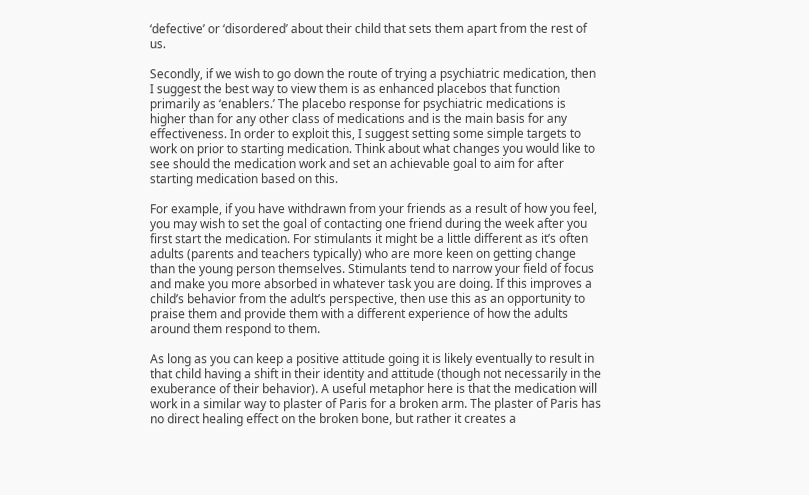‘defective’ or ‘disordered’ about their child that sets them apart from the rest of us.

Secondly, if we wish to go down the route of trying a psychiatric medication, then I suggest the best way to view them is as enhanced placebos that function primarily as ‘enablers.’ The placebo response for psychiatric medications is higher than for any other class of medications and is the main basis for any effectiveness. In order to exploit this, I suggest setting some simple targets to work on prior to starting medication. Think about what changes you would like to see should the medication work and set an achievable goal to aim for after starting medication based on this.

For example, if you have withdrawn from your friends as a result of how you feel, you may wish to set the goal of contacting one friend during the week after you first start the medication. For stimulants it might be a little different as it’s often adults (parents and teachers typically) who are more keen on getting change than the young person themselves. Stimulants tend to narrow your field of focus and make you more absorbed in whatever task you are doing. If this improves a child’s behavior from the adult’s perspective, then use this as an opportunity to praise them and provide them with a different experience of how the adults around them respond to them.

As long as you can keep a positive attitude going it is likely eventually to result in that child having a shift in their identity and attitude (though not necessarily in the exuberance of their behavior). A useful metaphor here is that the medication will work in a similar way to plaster of Paris for a broken arm. The plaster of Paris has no direct healing effect on the broken bone, but rather it creates a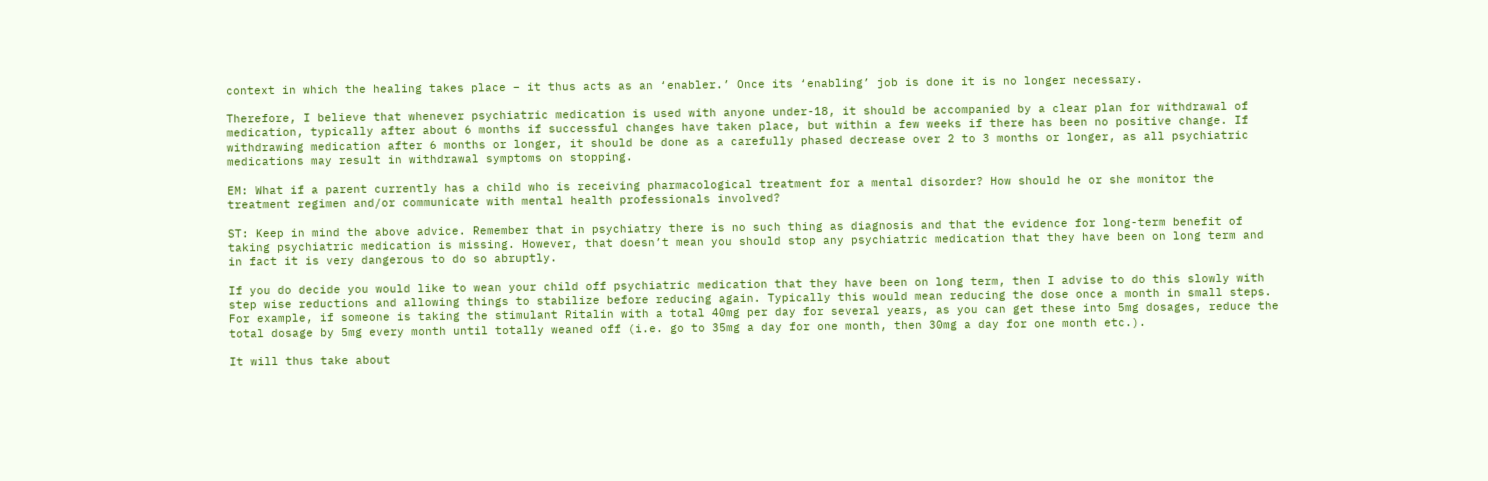context in which the healing takes place – it thus acts as an ‘enabler.’ Once its ‘enabling’ job is done it is no longer necessary.

Therefore, I believe that whenever psychiatric medication is used with anyone under-18, it should be accompanied by a clear plan for withdrawal of medication, typically after about 6 months if successful changes have taken place, but within a few weeks if there has been no positive change. If withdrawing medication after 6 months or longer, it should be done as a carefully phased decrease over 2 to 3 months or longer, as all psychiatric medications may result in withdrawal symptoms on stopping.

EM: What if a parent currently has a child who is receiving pharmacological treatment for a mental disorder? How should he or she monitor the treatment regimen and/or communicate with mental health professionals involved?

ST: Keep in mind the above advice. Remember that in psychiatry there is no such thing as diagnosis and that the evidence for long-term benefit of taking psychiatric medication is missing. However, that doesn’t mean you should stop any psychiatric medication that they have been on long term and in fact it is very dangerous to do so abruptly.

If you do decide you would like to wean your child off psychiatric medication that they have been on long term, then I advise to do this slowly with step wise reductions and allowing things to stabilize before reducing again. Typically this would mean reducing the dose once a month in small steps. For example, if someone is taking the stimulant Ritalin with a total 40mg per day for several years, as you can get these into 5mg dosages, reduce the total dosage by 5mg every month until totally weaned off (i.e. go to 35mg a day for one month, then 30mg a day for one month etc.).

It will thus take about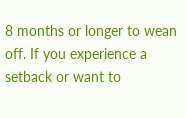8 months or longer to wean off. If you experience a setback or want to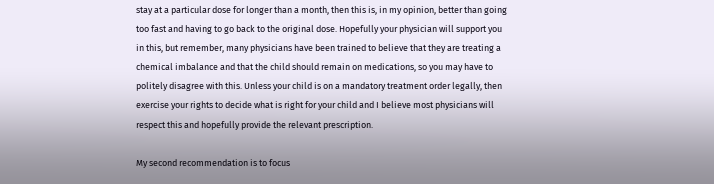stay at a particular dose for longer than a month, then this is, in my opinion, better than going too fast and having to go back to the original dose. Hopefully your physician will support you in this, but remember, many physicians have been trained to believe that they are treating a chemical imbalance and that the child should remain on medications, so you may have to politely disagree with this. Unless your child is on a mandatory treatment order legally, then exercise your rights to decide what is right for your child and I believe most physicians will respect this and hopefully provide the relevant prescription.

My second recommendation is to focus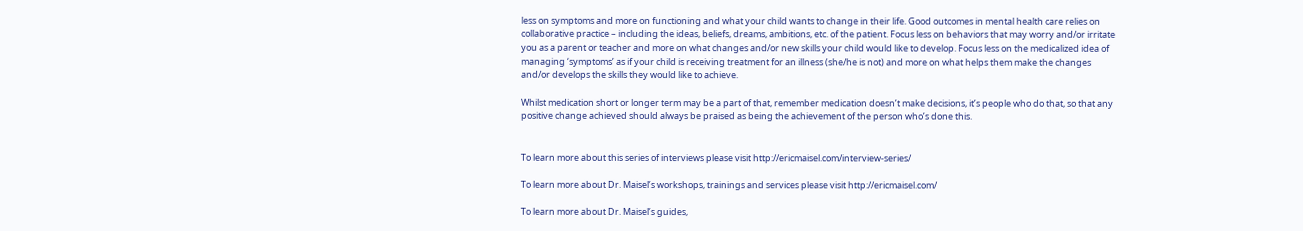less on symptoms and more on functioning and what your child wants to change in their life. Good outcomes in mental health care relies on collaborative practice – including the ideas, beliefs, dreams, ambitions, etc. of the patient. Focus less on behaviors that may worry and/or irritate you as a parent or teacher and more on what changes and/or new skills your child would like to develop. Focus less on the medicalized idea of managing ‘symptoms’ as if your child is receiving treatment for an illness (she/he is not) and more on what helps them make the changes and/or develops the skills they would like to achieve.

Whilst medication short or longer term may be a part of that, remember medication doesn’t make decisions, it’s people who do that, so that any positive change achieved should always be praised as being the achievement of the person who’s done this.


To learn more about this series of interviews please visit http://ericmaisel.com/interview-series/

To learn more about Dr. Maisel’s workshops, trainings and services please visit http://ericmaisel.com/

To learn more about Dr. Maisel’s guides,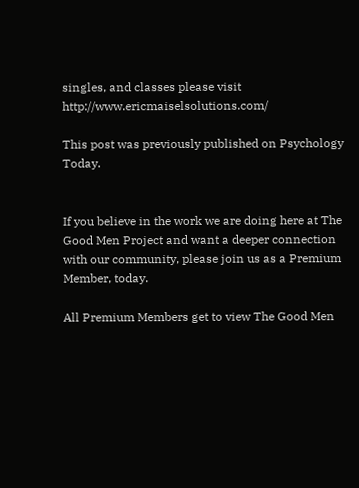singles, and classes please visit http://www.ericmaiselsolutions.com/

This post was previously published on Psychology Today.


If you believe in the work we are doing here at The Good Men Project and want a deeper connection with our community, please join us as a Premium Member, today.

All Premium Members get to view The Good Men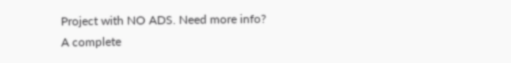Project with NO ADS. Need more info? A complete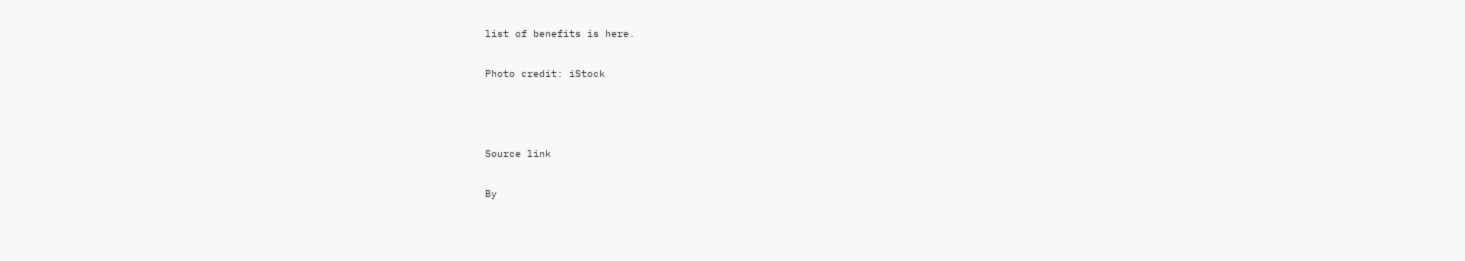list of benefits is here.

Photo credit: iStock



Source link

By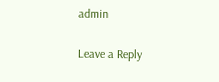admin

Leave a Reply